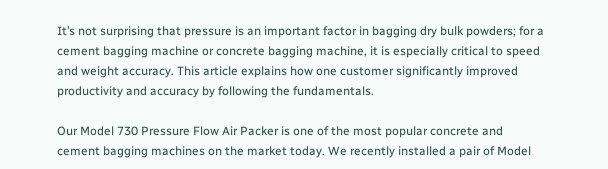It’s not surprising that pressure is an important factor in bagging dry bulk powders; for a cement bagging machine or concrete bagging machine, it is especially critical to speed and weight accuracy. This article explains how one customer significantly improved productivity and accuracy by following the fundamentals.

Our Model 730 Pressure Flow Air Packer is one of the most popular concrete and cement bagging machines on the market today. We recently installed a pair of Model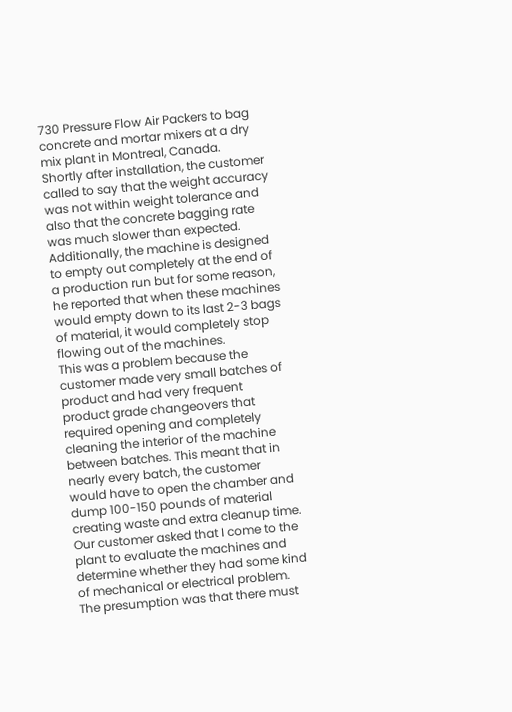730 Pressure Flow Air Packers to bag concrete and mortar mixers at a dry mix plant in Montreal, Canada.
Shortly after installation, the customer called to say that the weight accuracy was not within weight tolerance and also that the concrete bagging rate was much slower than expected. Additionally, the machine is designed to empty out completely at the end of a production run but for some reason, he reported that when these machines would empty down to its last 2-3 bags of material, it would completely stop flowing out of the machines.
This was a problem because the customer made very small batches of product and had very frequent product grade changeovers that required opening and completely cleaning the interior of the machine between batches. This meant that in nearly every batch, the customer would have to open the chamber and dump 100-150 pounds of material creating waste and extra cleanup time. Our customer asked that I come to the plant to evaluate the machines and determine whether they had some kind of mechanical or electrical problem. The presumption was that there must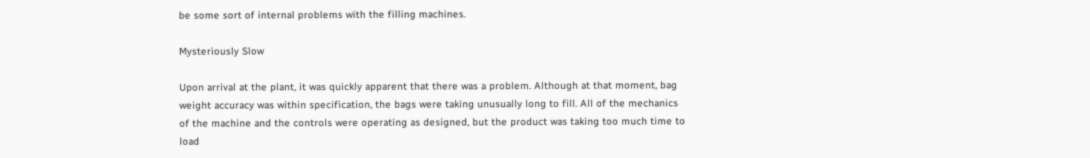be some sort of internal problems with the filling machines.

Mysteriously Slow

Upon arrival at the plant, it was quickly apparent that there was a problem. Although at that moment, bag weight accuracy was within specification, the bags were taking unusually long to fill. All of the mechanics of the machine and the controls were operating as designed, but the product was taking too much time to load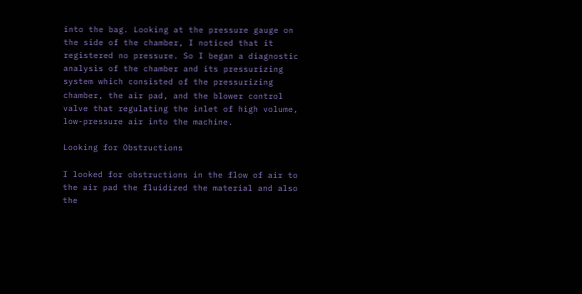into the bag. Looking at the pressure gauge on the side of the chamber, I noticed that it registered no pressure. So I began a diagnostic analysis of the chamber and its pressurizing system which consisted of the pressurizing chamber, the air pad, and the blower control valve that regulating the inlet of high volume, low-pressure air into the machine.

Looking for Obstructions

I looked for obstructions in the flow of air to the air pad the fluidized the material and also the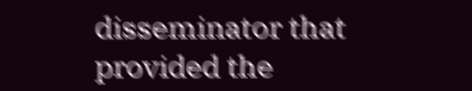disseminator that provided the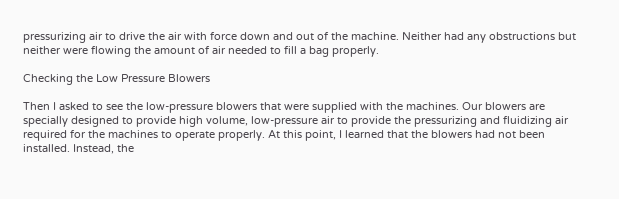pressurizing air to drive the air with force down and out of the machine. Neither had any obstructions but neither were flowing the amount of air needed to fill a bag properly.

Checking the Low Pressure Blowers

Then I asked to see the low-pressure blowers that were supplied with the machines. Our blowers are specially designed to provide high volume, low-pressure air to provide the pressurizing and fluidizing air required for the machines to operate properly. At this point, I learned that the blowers had not been installed. Instead, the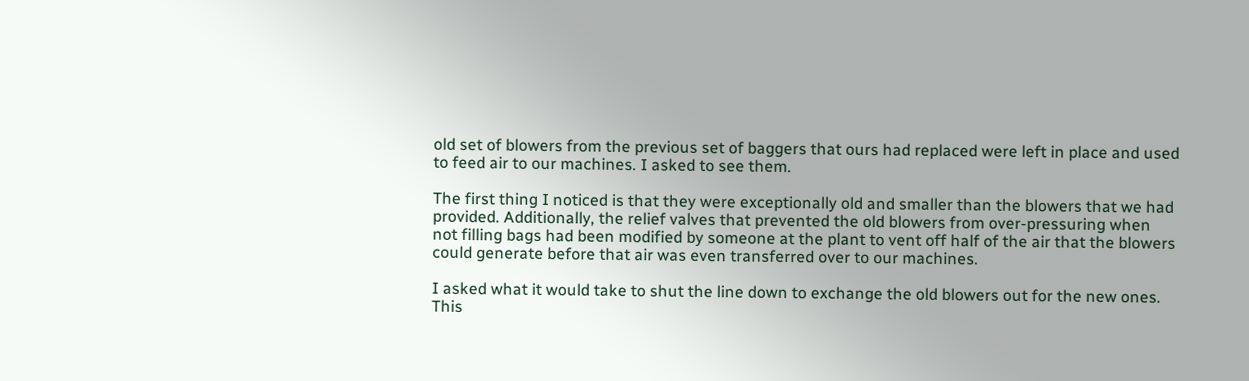old set of blowers from the previous set of baggers that ours had replaced were left in place and used to feed air to our machines. I asked to see them.

The first thing I noticed is that they were exceptionally old and smaller than the blowers that we had provided. Additionally, the relief valves that prevented the old blowers from over-pressuring when not filling bags had been modified by someone at the plant to vent off half of the air that the blowers could generate before that air was even transferred over to our machines.

I asked what it would take to shut the line down to exchange the old blowers out for the new ones. This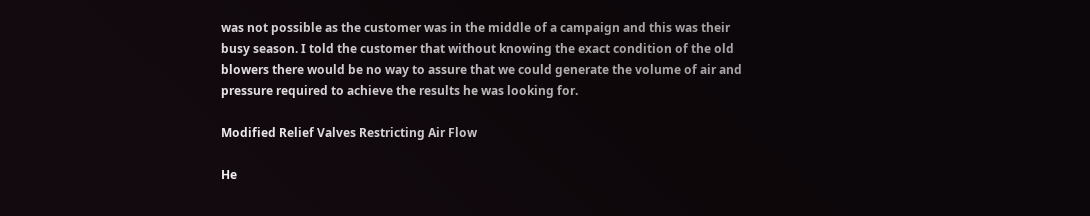was not possible as the customer was in the middle of a campaign and this was their busy season. I told the customer that without knowing the exact condition of the old blowers there would be no way to assure that we could generate the volume of air and pressure required to achieve the results he was looking for.

Modified Relief Valves Restricting Air Flow

He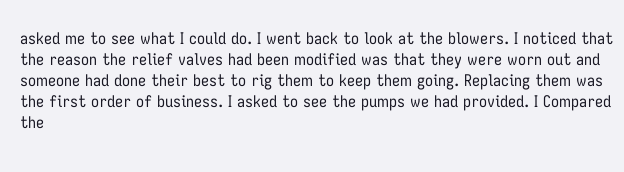asked me to see what I could do. I went back to look at the blowers. I noticed that the reason the relief valves had been modified was that they were worn out and someone had done their best to rig them to keep them going. Replacing them was the first order of business. I asked to see the pumps we had provided. I Compared the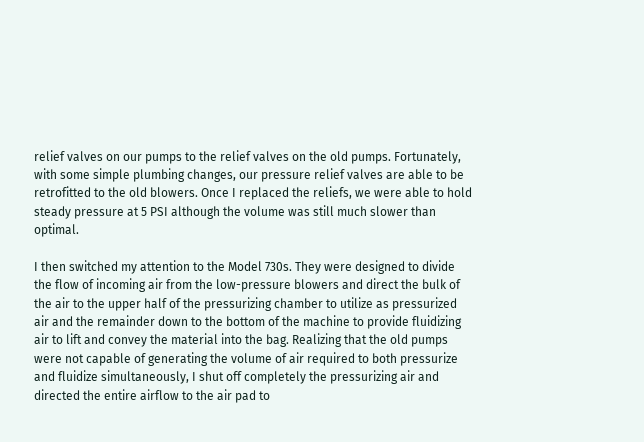relief valves on our pumps to the relief valves on the old pumps. Fortunately, with some simple plumbing changes, our pressure relief valves are able to be retrofitted to the old blowers. Once I replaced the reliefs, we were able to hold steady pressure at 5 PSI although the volume was still much slower than optimal.

I then switched my attention to the Model 730s. They were designed to divide the flow of incoming air from the low-pressure blowers and direct the bulk of the air to the upper half of the pressurizing chamber to utilize as pressurized air and the remainder down to the bottom of the machine to provide fluidizing air to lift and convey the material into the bag. Realizing that the old pumps were not capable of generating the volume of air required to both pressurize and fluidize simultaneously, I shut off completely the pressurizing air and directed the entire airflow to the air pad to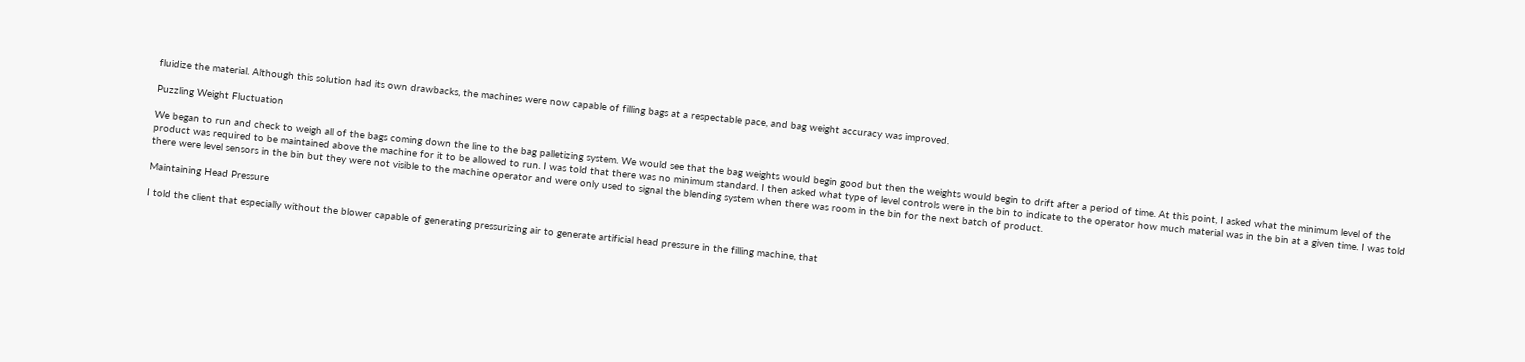fluidize the material. Although this solution had its own drawbacks, the machines were now capable of filling bags at a respectable pace, and bag weight accuracy was improved.

Puzzling Weight Fluctuation

We began to run and check to weigh all of the bags coming down the line to the bag palletizing system. We would see that the bag weights would begin good but then the weights would begin to drift after a period of time. At this point, I asked what the minimum level of the product was required to be maintained above the machine for it to be allowed to run. I was told that there was no minimum standard. I then asked what type of level controls were in the bin to indicate to the operator how much material was in the bin at a given time. I was told there were level sensors in the bin but they were not visible to the machine operator and were only used to signal the blending system when there was room in the bin for the next batch of product.

Maintaining Head Pressure

I told the client that especially without the blower capable of generating pressurizing air to generate artificial head pressure in the filling machine, that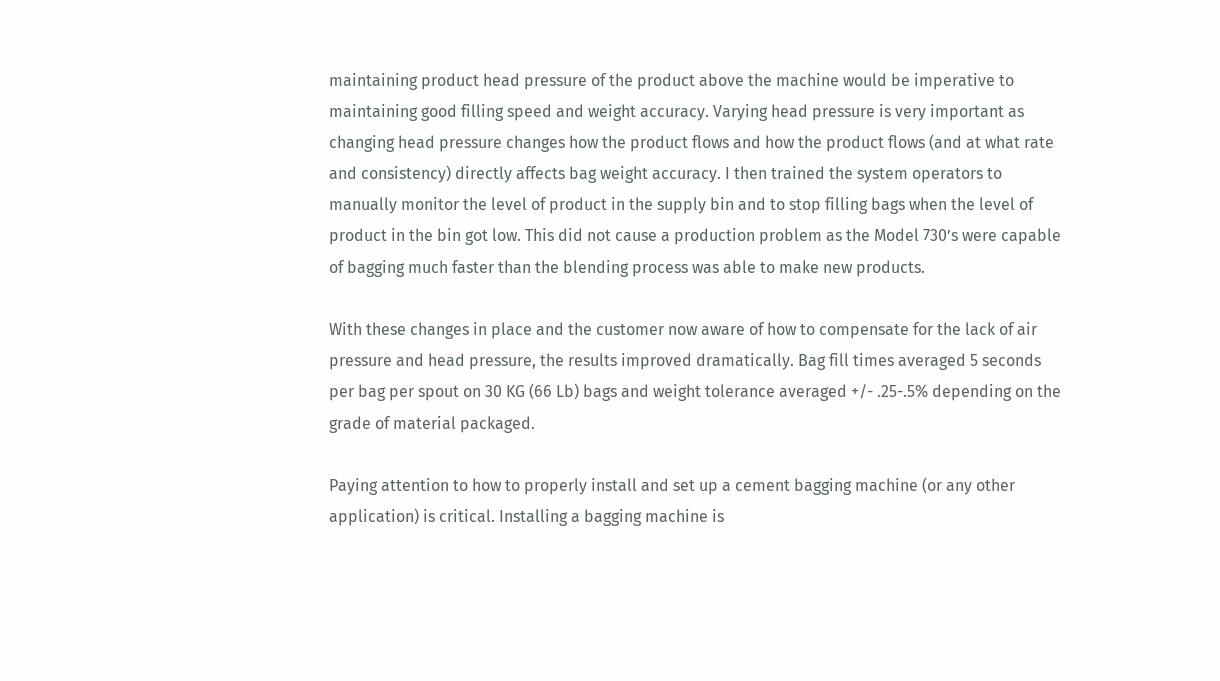maintaining product head pressure of the product above the machine would be imperative to maintaining good filling speed and weight accuracy. Varying head pressure is very important as changing head pressure changes how the product flows and how the product flows (and at what rate and consistency) directly affects bag weight accuracy. I then trained the system operators to manually monitor the level of product in the supply bin and to stop filling bags when the level of product in the bin got low. This did not cause a production problem as the Model 730’s were capable of bagging much faster than the blending process was able to make new products.

With these changes in place and the customer now aware of how to compensate for the lack of air pressure and head pressure, the results improved dramatically. Bag fill times averaged 5 seconds per bag per spout on 30 KG (66 Lb) bags and weight tolerance averaged +/- .25-.5% depending on the grade of material packaged.

Paying attention to how to properly install and set up a cement bagging machine (or any other application) is critical. Installing a bagging machine is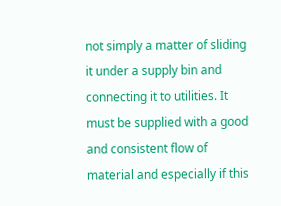not simply a matter of sliding it under a supply bin and connecting it to utilities. It must be supplied with a good and consistent flow of material and especially if this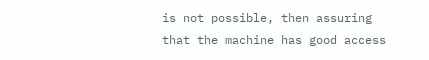is not possible, then assuring that the machine has good access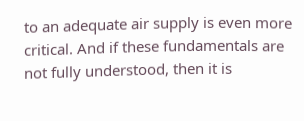to an adequate air supply is even more critical. And if these fundamentals are not fully understood, then it is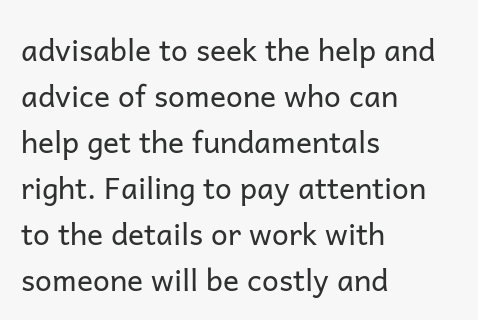advisable to seek the help and advice of someone who can help get the fundamentals right. Failing to pay attention to the details or work with someone will be costly and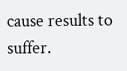cause results to suffer.